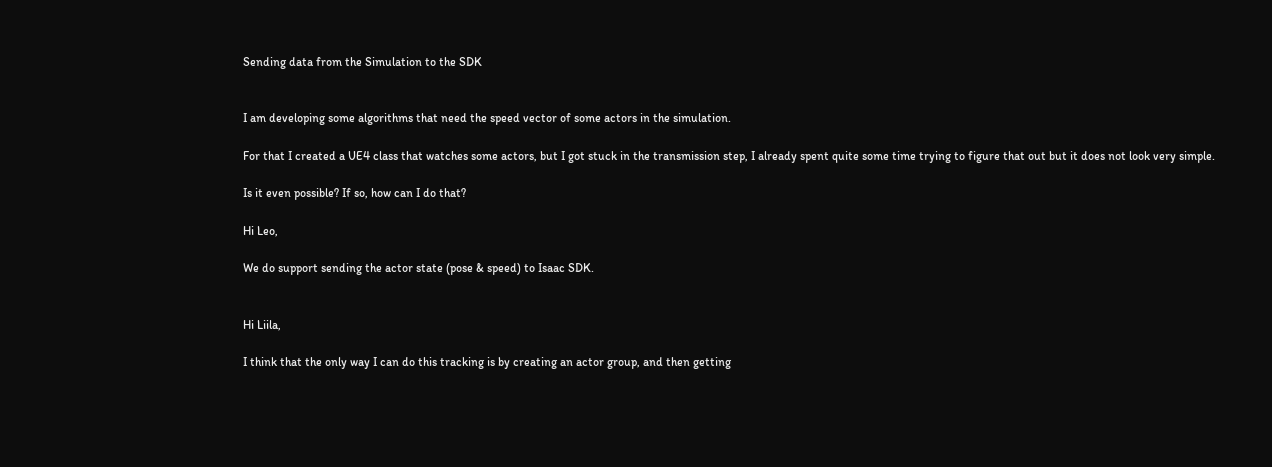Sending data from the Simulation to the SDK


I am developing some algorithms that need the speed vector of some actors in the simulation.

For that I created a UE4 class that watches some actors, but I got stuck in the transmission step, I already spent quite some time trying to figure that out but it does not look very simple.

Is it even possible? If so, how can I do that?

Hi Leo,

We do support sending the actor state (pose & speed) to Isaac SDK.


Hi Liila,

I think that the only way I can do this tracking is by creating an actor group, and then getting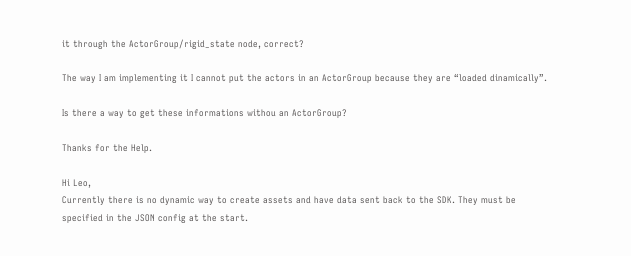it through the ActorGroup/rigid_state node, correct?

The way I am implementing it I cannot put the actors in an ActorGroup because they are “loaded dinamically”.

Is there a way to get these informations withou an ActorGroup?

Thanks for the Help.

Hi Leo,
Currently there is no dynamic way to create assets and have data sent back to the SDK. They must be specified in the JSON config at the start.